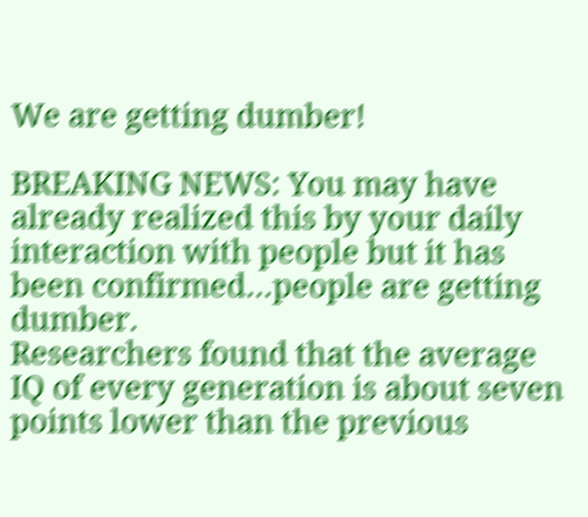We are getting dumber!

BREAKING NEWS: You may have already realized this by your daily interaction with people but it has been confirmed…people are getting dumber.
Researchers found that the average IQ of every generation is about seven points lower than the previous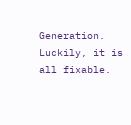Generation. Luckily, it is all fixable.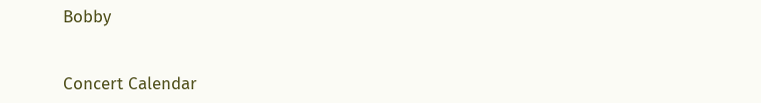Bobby


Concert Calendar